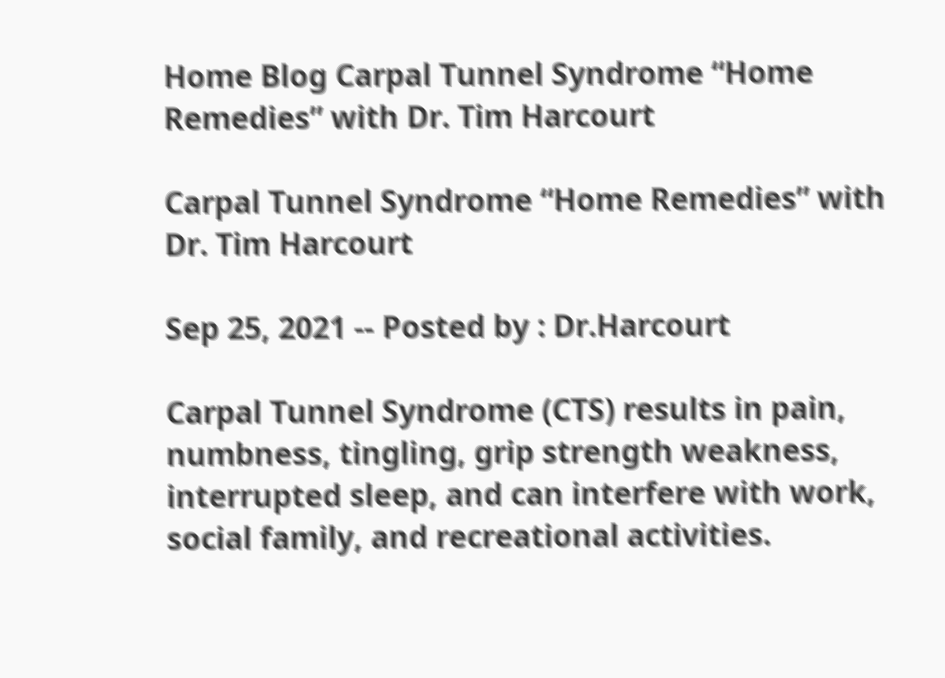Home Blog Carpal Tunnel Syndrome “Home Remedies” with Dr. Tim Harcourt

Carpal Tunnel Syndrome “Home Remedies” with Dr. Tim Harcourt

Sep 25, 2021 -- Posted by : Dr.Harcourt

Carpal Tunnel Syndrome (CTS) results in pain, numbness, tingling, grip strength weakness, interrupted sleep, and can interfere with work, social family, and recreational activities.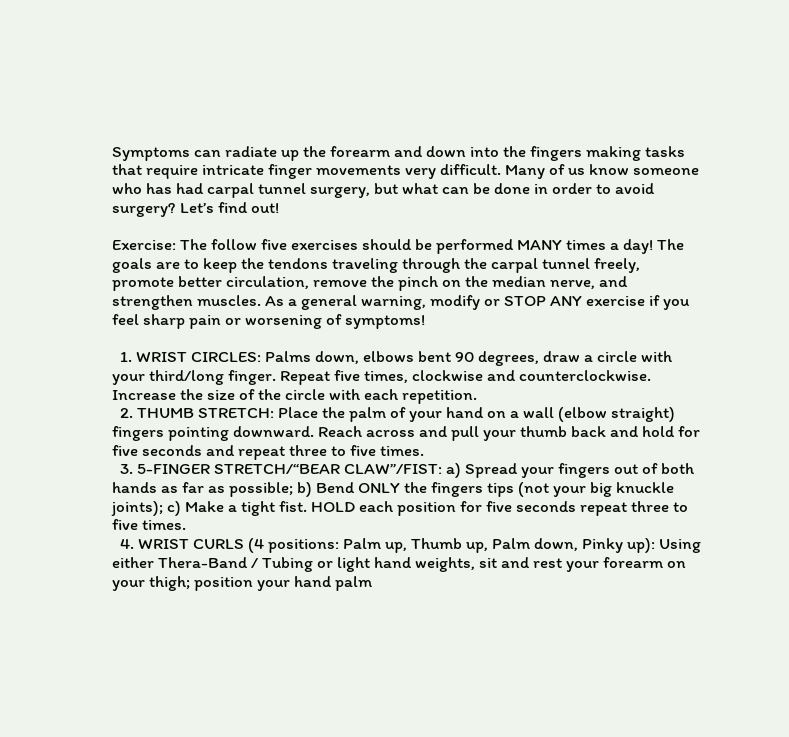Symptoms can radiate up the forearm and down into the fingers making tasks that require intricate finger movements very difficult. Many of us know someone who has had carpal tunnel surgery, but what can be done in order to avoid surgery? Let’s find out!

Exercise: The follow five exercises should be performed MANY times a day! The goals are to keep the tendons traveling through the carpal tunnel freely, promote better circulation, remove the pinch on the median nerve, and strengthen muscles. As a general warning, modify or STOP ANY exercise if you feel sharp pain or worsening of symptoms!

  1. WRIST CIRCLES: Palms down, elbows bent 90 degrees, draw a circle with your third/long finger. Repeat five times, clockwise and counterclockwise. Increase the size of the circle with each repetition.
  2. THUMB STRETCH: Place the palm of your hand on a wall (elbow straight) fingers pointing downward. Reach across and pull your thumb back and hold for five seconds and repeat three to five times.
  3. 5-FINGER STRETCH/“BEAR CLAW”/FIST: a) Spread your fingers out of both hands as far as possible; b) Bend ONLY the fingers tips (not your big knuckle joints); c) Make a tight fist. HOLD each position for five seconds repeat three to five times.
  4. WRIST CURLS (4 positions: Palm up, Thumb up, Palm down, Pinky up): Using either Thera-Band / Tubing or light hand weights, sit and rest your forearm on your thigh; position your hand palm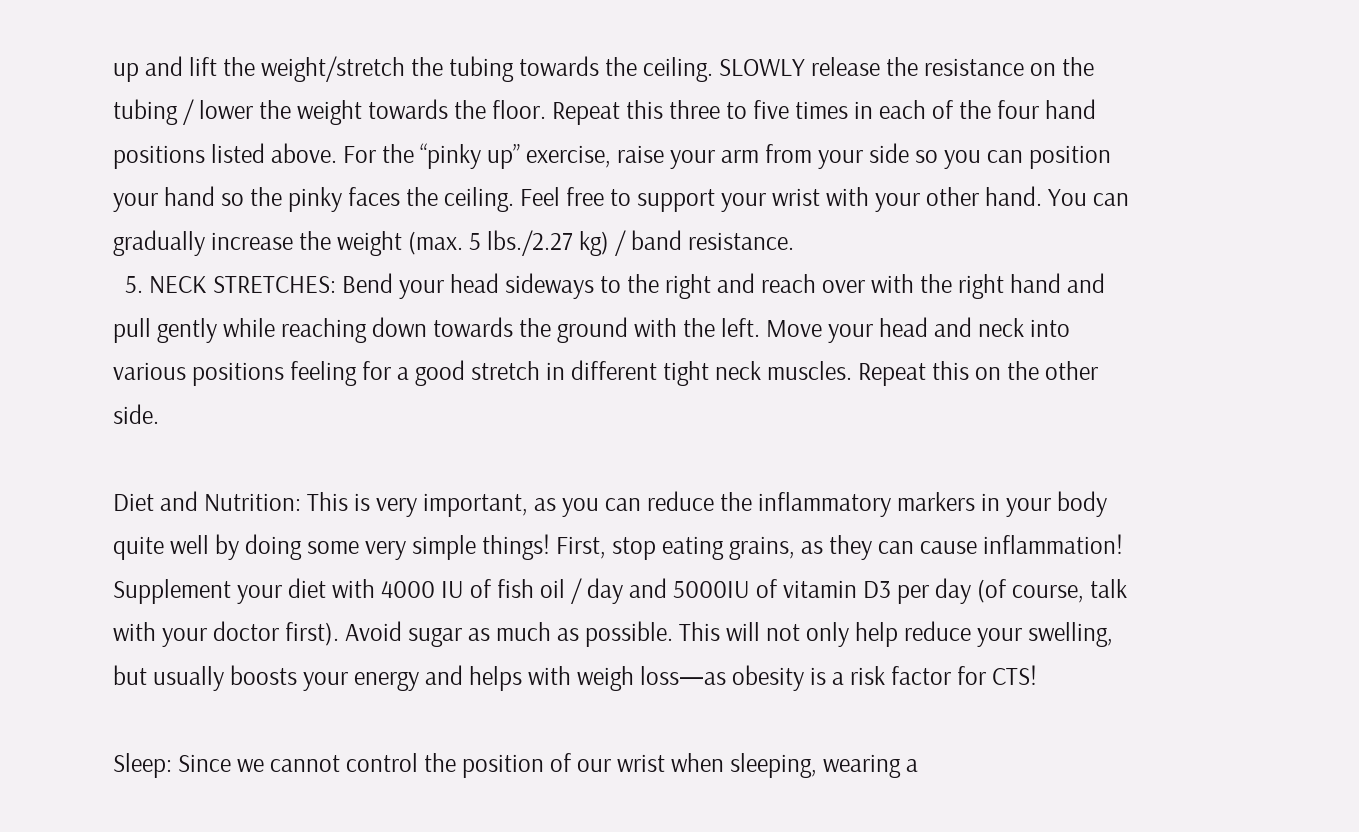up and lift the weight/stretch the tubing towards the ceiling. SLOWLY release the resistance on the tubing / lower the weight towards the floor. Repeat this three to five times in each of the four hand positions listed above. For the “pinky up” exercise, raise your arm from your side so you can position your hand so the pinky faces the ceiling. Feel free to support your wrist with your other hand. You can gradually increase the weight (max. 5 lbs./2.27 kg) / band resistance.
  5. NECK STRETCHES: Bend your head sideways to the right and reach over with the right hand and pull gently while reaching down towards the ground with the left. Move your head and neck into various positions feeling for a good stretch in different tight neck muscles. Repeat this on the other side.

Diet and Nutrition: This is very important, as you can reduce the inflammatory markers in your body quite well by doing some very simple things! First, stop eating grains, as they can cause inflammation! Supplement your diet with 4000 IU of fish oil / day and 5000IU of vitamin D3 per day (of course, talk with your doctor first). Avoid sugar as much as possible. This will not only help reduce your swelling, but usually boosts your energy and helps with weigh loss—as obesity is a risk factor for CTS!

Sleep: Since we cannot control the position of our wrist when sleeping, wearing a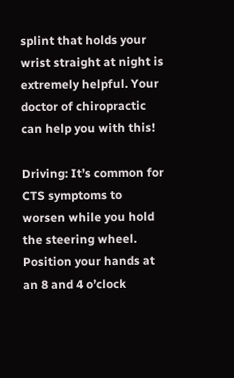splint that holds your wrist straight at night is extremely helpful. Your doctor of chiropractic can help you with this!

Driving: It’s common for CTS symptoms to worsen while you hold the steering wheel. Position your hands at an 8 and 4 o’clock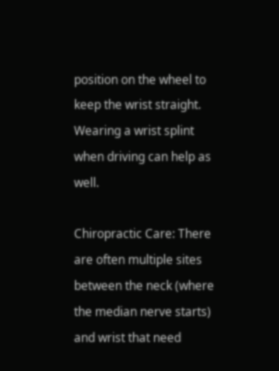position on the wheel to keep the wrist straight. Wearing a wrist splint when driving can help as well.

Chiropractic Care: There are often multiple sites between the neck (where the median nerve starts) and wrist that need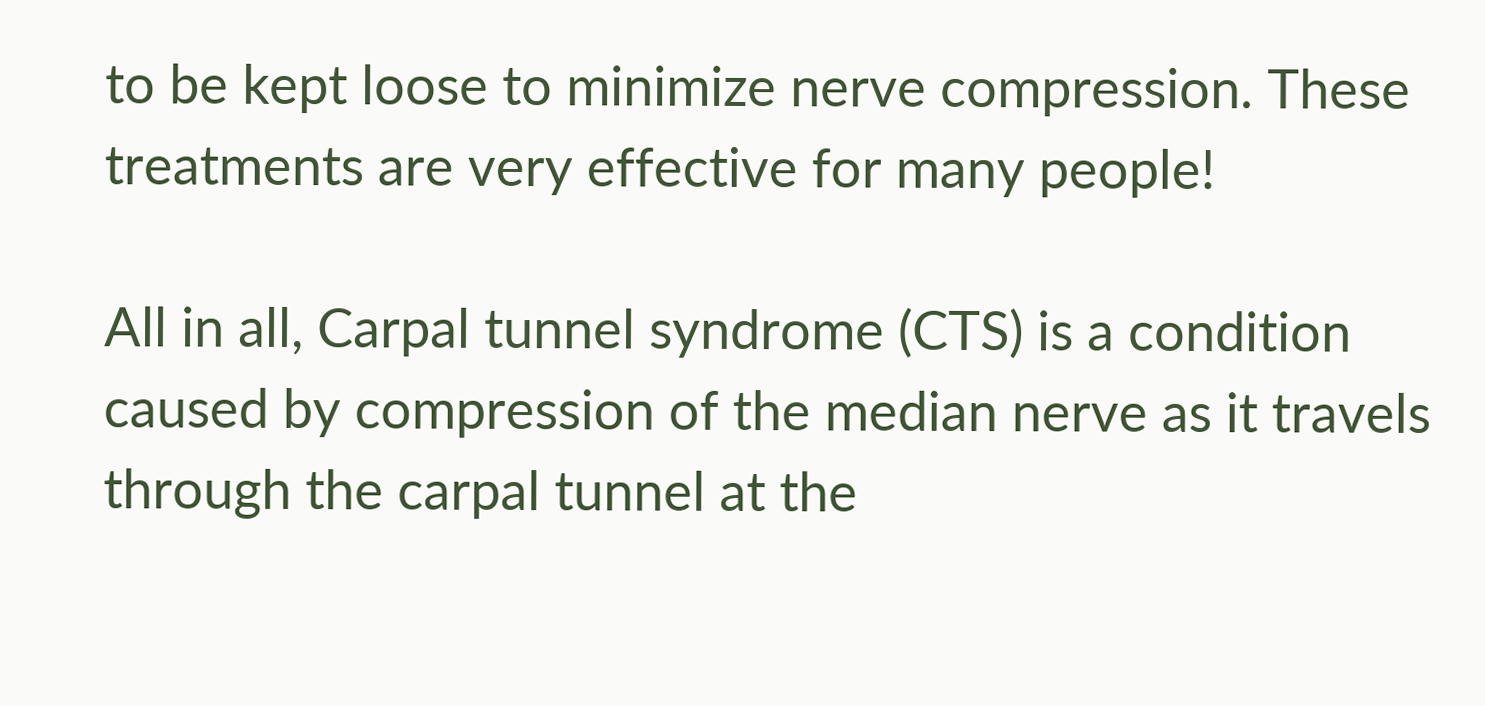to be kept loose to minimize nerve compression. These treatments are very effective for many people!

All in all, Carpal tunnel syndrome (CTS) is a condition caused by compression of the median nerve as it travels through the carpal tunnel at the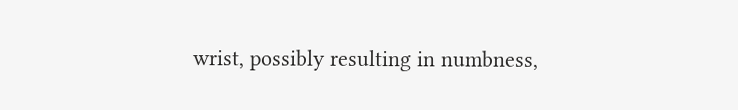wrist, possibly resulting in numbness,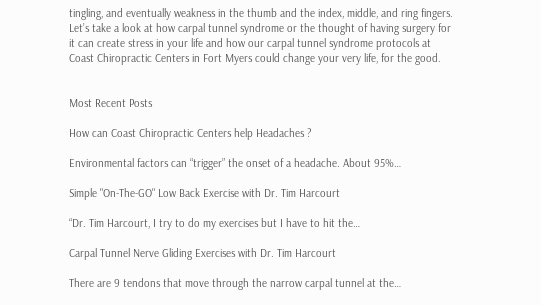tingling, and eventually weakness in the thumb and the index, middle, and ring fingers.  Let’s take a look at how carpal tunnel syndrome or the thought of having surgery for it can create stress in your life and how our carpal tunnel syndrome protocols at Coast Chiropractic Centers in Fort Myers could change your very life, for the good.


Most Recent Posts

How can Coast Chiropractic Centers help Headaches ?

Environmental factors can “trigger” the onset of a headache. About 95%…

Simple "On-The-GO" Low Back Exercise with Dr. Tim Harcourt

“Dr. Tim Harcourt, I try to do my exercises but I have to hit the…

Carpal Tunnel Nerve Gliding Exercises with Dr. Tim Harcourt

There are 9 tendons that move through the narrow carpal tunnel at the…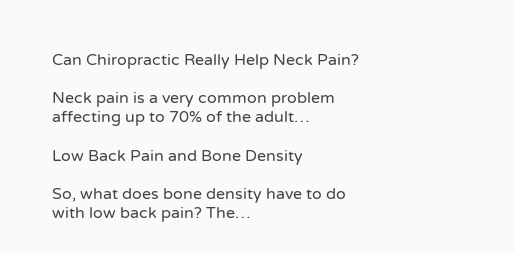Can Chiropractic Really Help Neck Pain?

Neck pain is a very common problem affecting up to 70% of the adult…

Low Back Pain and Bone Density

So, what does bone density have to do with low back pain? The…